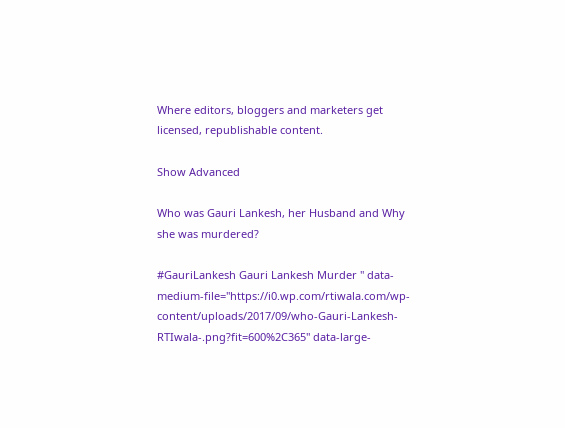Where editors, bloggers and marketers get licensed, republishable content.

Show Advanced

Who was Gauri Lankesh, her Husband and Why she was murdered?

#GauriLankesh Gauri Lankesh Murder " data-medium-file="https://i0.wp.com/rtiwala.com/wp-content/uploads/2017/09/who-Gauri-Lankesh-RTIwala-.png?fit=600%2C365" data-large-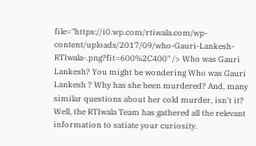file="https://i0.wp.com/rtiwala.com/wp-content/uploads/2017/09/who-Gauri-Lankesh-RTIwala-.png?fit=600%2C400" /> Who was Gauri Lankesh? You might be wondering Who was Gauri Lankesh ? Why has she been murdered? And, many similar questions about her cold murder, isn't it? Well, the RTIwala Team has gathered all the relevant information to satiate your curiosity.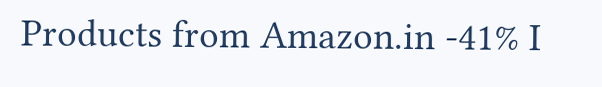Products from Amazon.in -41% I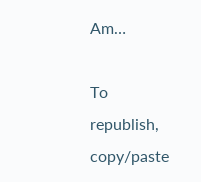Am…

To republish, copy/paste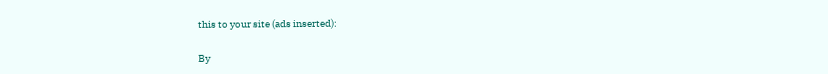this to your site (ads inserted):

By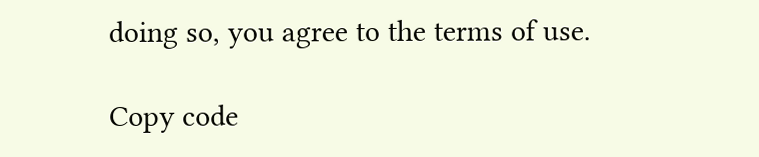doing so, you agree to the terms of use.

Copy code